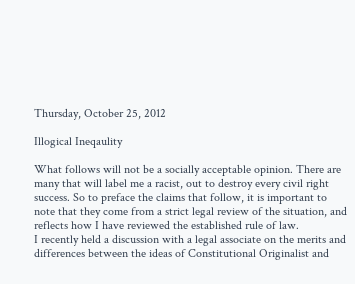Thursday, October 25, 2012

Illogical Ineqaulity

What follows will not be a socially acceptable opinion. There are many that will label me a racist, out to destroy every civil right success. So to preface the claims that follow, it is important to note that they come from a strict legal review of the situation, and reflects how I have reviewed the established rule of law.
I recently held a discussion with a legal associate on the merits and differences between the ideas of Constitutional Originalist and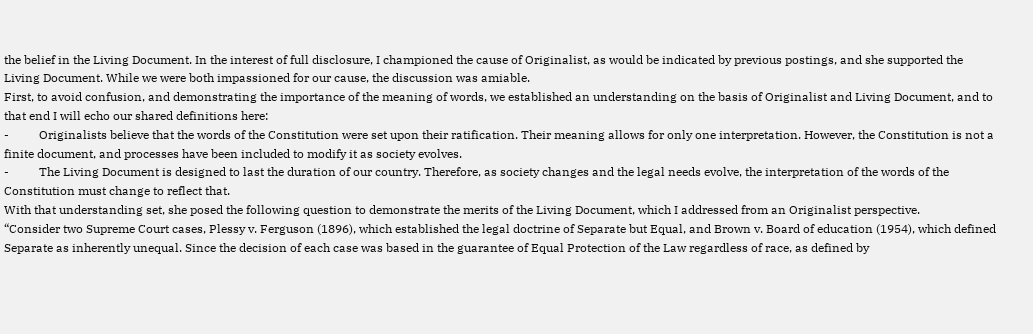the belief in the Living Document. In the interest of full disclosure, I championed the cause of Originalist, as would be indicated by previous postings, and she supported the Living Document. While we were both impassioned for our cause, the discussion was amiable.
First, to avoid confusion, and demonstrating the importance of the meaning of words, we established an understanding on the basis of Originalist and Living Document, and to that end I will echo our shared definitions here:
-          Originalists believe that the words of the Constitution were set upon their ratification. Their meaning allows for only one interpretation. However, the Constitution is not a finite document, and processes have been included to modify it as society evolves.
-          The Living Document is designed to last the duration of our country. Therefore, as society changes and the legal needs evolve, the interpretation of the words of the Constitution must change to reflect that.
With that understanding set, she posed the following question to demonstrate the merits of the Living Document, which I addressed from an Originalist perspective.
“Consider two Supreme Court cases, Plessy v. Ferguson (1896), which established the legal doctrine of Separate but Equal, and Brown v. Board of education (1954), which defined Separate as inherently unequal. Since the decision of each case was based in the guarantee of Equal Protection of the Law regardless of race, as defined by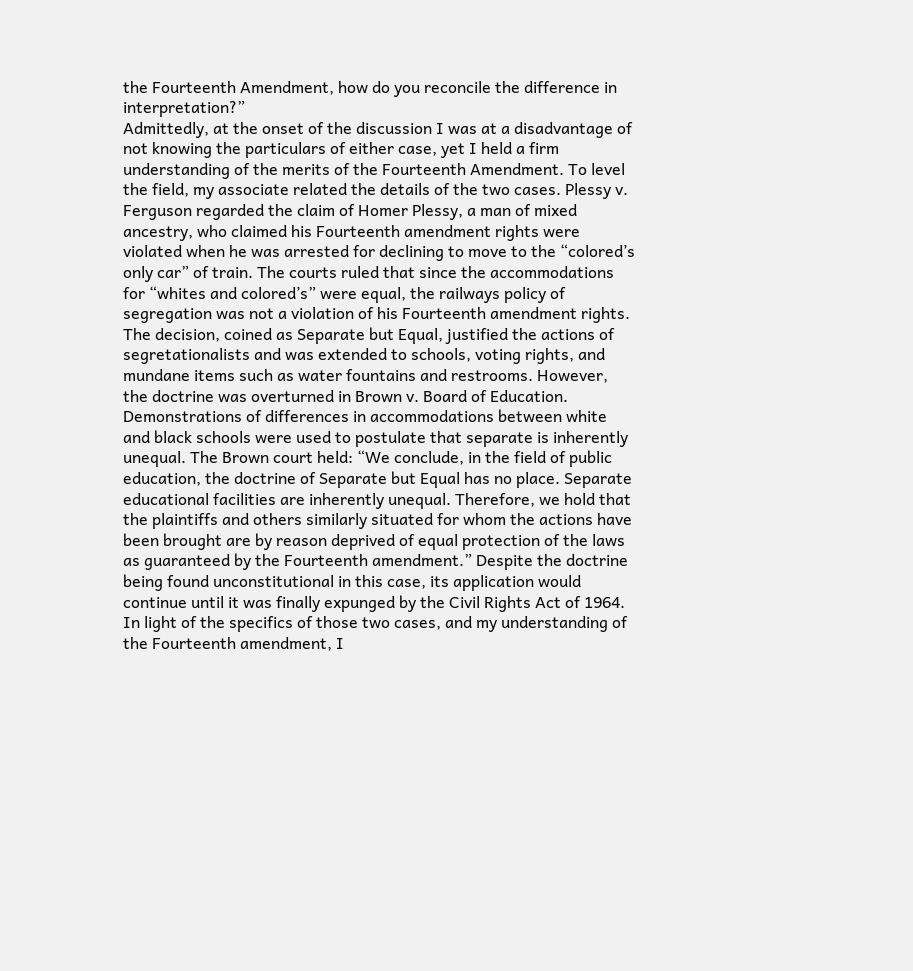the Fourteenth Amendment, how do you reconcile the difference in interpretation?”
Admittedly, at the onset of the discussion I was at a disadvantage of not knowing the particulars of either case, yet I held a firm understanding of the merits of the Fourteenth Amendment. To level the field, my associate related the details of the two cases. Plessy v. Ferguson regarded the claim of Homer Plessy, a man of mixed ancestry, who claimed his Fourteenth amendment rights were violated when he was arrested for declining to move to the “colored’s only car” of train. The courts ruled that since the accommodations for “whites and colored’s” were equal, the railways policy of segregation was not a violation of his Fourteenth amendment rights. The decision, coined as Separate but Equal, justified the actions of segretationalists and was extended to schools, voting rights, and mundane items such as water fountains and restrooms. However, the doctrine was overturned in Brown v. Board of Education. Demonstrations of differences in accommodations between white and black schools were used to postulate that separate is inherently unequal. The Brown court held: “We conclude, in the field of public education, the doctrine of Separate but Equal has no place. Separate educational facilities are inherently unequal. Therefore, we hold that the plaintiffs and others similarly situated for whom the actions have been brought are by reason deprived of equal protection of the laws as guaranteed by the Fourteenth amendment.” Despite the doctrine being found unconstitutional in this case, its application would continue until it was finally expunged by the Civil Rights Act of 1964.
In light of the specifics of those two cases, and my understanding of the Fourteenth amendment, I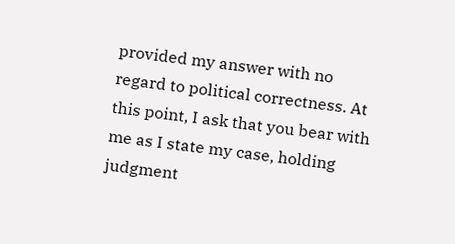provided my answer with no regard to political correctness. At this point, I ask that you bear with me as I state my case, holding judgment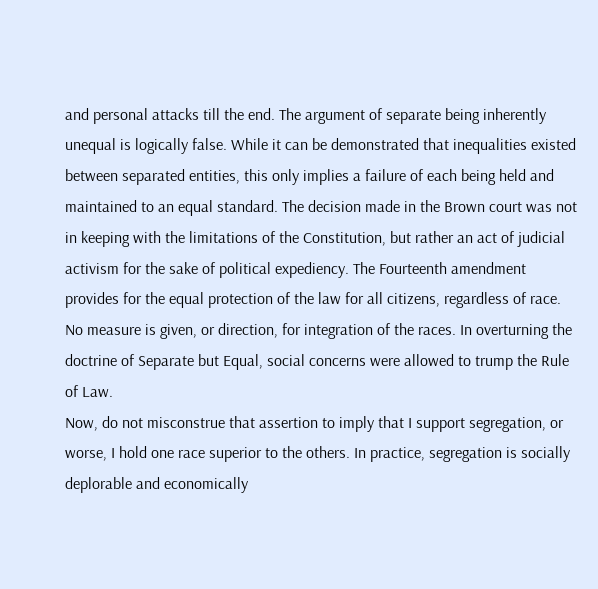and personal attacks till the end. The argument of separate being inherently unequal is logically false. While it can be demonstrated that inequalities existed between separated entities, this only implies a failure of each being held and maintained to an equal standard. The decision made in the Brown court was not in keeping with the limitations of the Constitution, but rather an act of judicial activism for the sake of political expediency. The Fourteenth amendment provides for the equal protection of the law for all citizens, regardless of race. No measure is given, or direction, for integration of the races. In overturning the doctrine of Separate but Equal, social concerns were allowed to trump the Rule of Law.
Now, do not misconstrue that assertion to imply that I support segregation, or worse, I hold one race superior to the others. In practice, segregation is socially deplorable and economically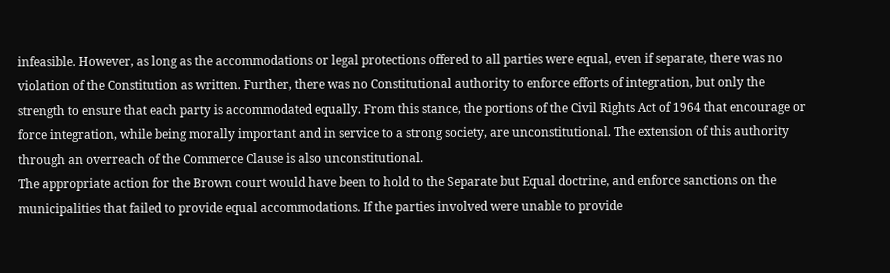infeasible. However, as long as the accommodations or legal protections offered to all parties were equal, even if separate, there was no violation of the Constitution as written. Further, there was no Constitutional authority to enforce efforts of integration, but only the strength to ensure that each party is accommodated equally. From this stance, the portions of the Civil Rights Act of 1964 that encourage or force integration, while being morally important and in service to a strong society, are unconstitutional. The extension of this authority through an overreach of the Commerce Clause is also unconstitutional.
The appropriate action for the Brown court would have been to hold to the Separate but Equal doctrine, and enforce sanctions on the municipalities that failed to provide equal accommodations. If the parties involved were unable to provide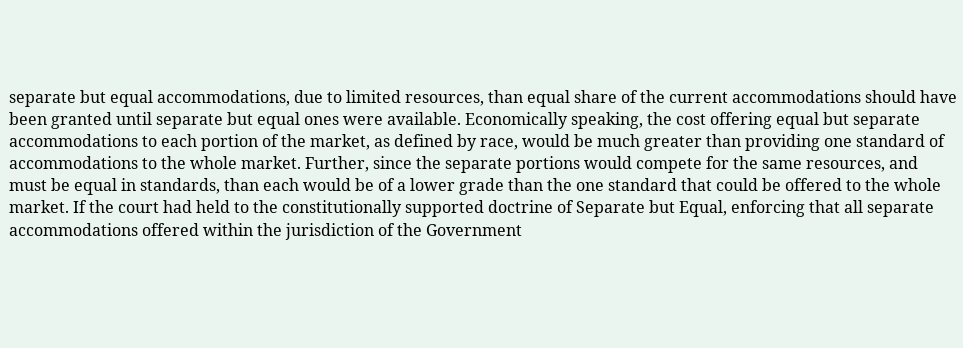separate but equal accommodations, due to limited resources, than equal share of the current accommodations should have been granted until separate but equal ones were available. Economically speaking, the cost offering equal but separate accommodations to each portion of the market, as defined by race, would be much greater than providing one standard of accommodations to the whole market. Further, since the separate portions would compete for the same resources, and must be equal in standards, than each would be of a lower grade than the one standard that could be offered to the whole market. If the court had held to the constitutionally supported doctrine of Separate but Equal, enforcing that all separate accommodations offered within the jurisdiction of the Government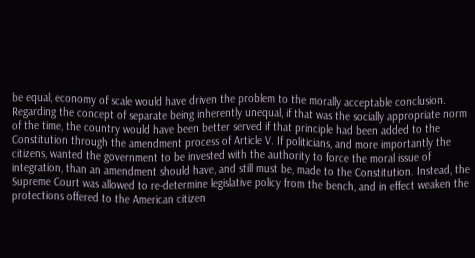be equal, economy of scale would have driven the problem to the morally acceptable conclusion.
Regarding the concept of separate being inherently unequal, if that was the socially appropriate norm of the time, the country would have been better served if that principle had been added to the Constitution through the amendment process of Article V. If politicians, and more importantly the citizens, wanted the government to be invested with the authority to force the moral issue of integration, than an amendment should have, and still must be, made to the Constitution. Instead, the Supreme Court was allowed to re-determine legislative policy from the bench, and in effect weaken the protections offered to the American citizen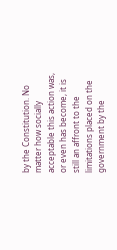by the Constitution. No matter how socially acceptable this action was, or even has become, it is still an affront to the limitations placed on the government by the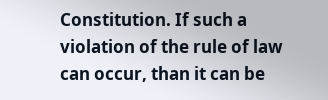Constitution. If such a violation of the rule of law can occur, than it can be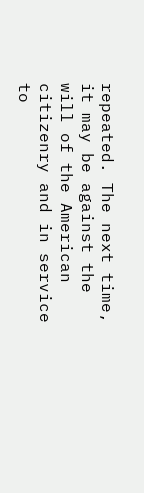repeated. The next time, it may be against the will of the American citizenry and in service to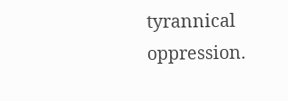tyrannical oppression.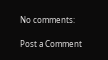No comments:

Post a Comment